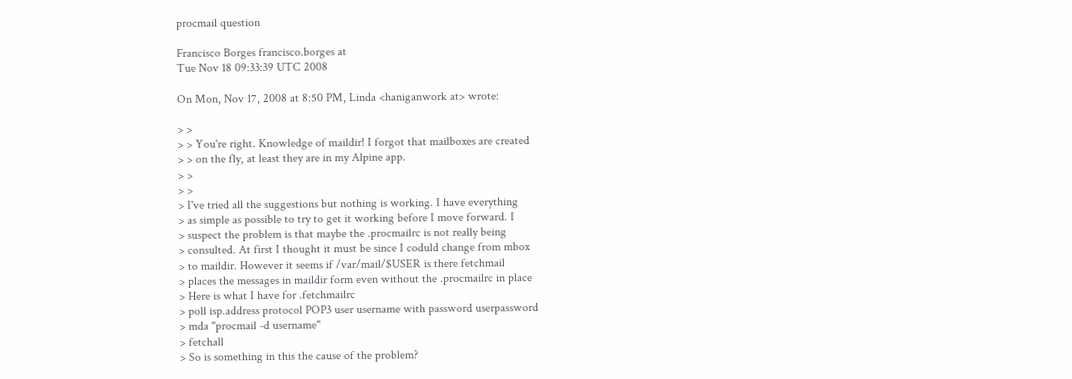procmail question

Francisco Borges francisco.borges at
Tue Nov 18 09:33:39 UTC 2008

On Mon, Nov 17, 2008 at 8:50 PM, Linda <haniganwork at> wrote:

> >
> > You're right. Knowledge of maildir! I forgot that mailboxes are created
> > on the fly, at least they are in my Alpine app.
> >
> >
> I've tried all the suggestions but nothing is working. I have everything
> as simple as possible to try to get it working before I move forward. I
> suspect the problem is that maybe the .procmailrc is not really being
> consulted. At first I thought it must be since I coduld change from mbox
> to maildir. However it seems if /var/mail/$USER is there fetchmail
> places the messages in maildir form even without the .procmailrc in place
> Here is what I have for .fetchmailrc
> poll isp.address protocol POP3 user username with password userpassword
> mda "procmail -d username"
> fetchall
> So is something in this the cause of the problem?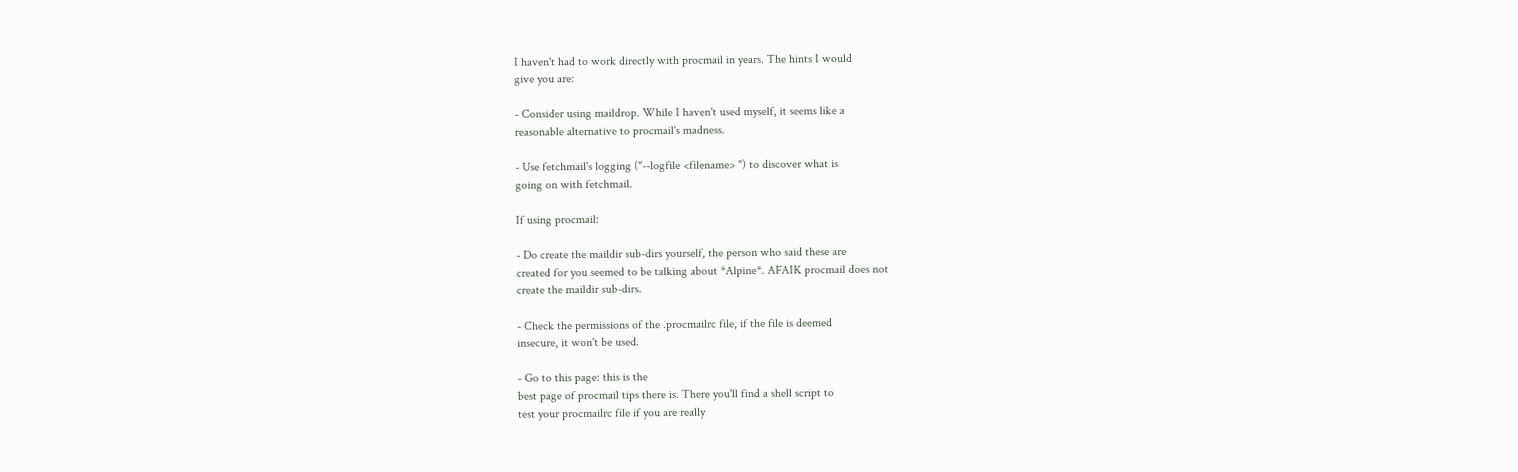I haven't had to work directly with procmail in years. The hints I would
give you are:

- Consider using maildrop. While I haven't used myself, it seems like a
reasonable alternative to procmail's madness.

- Use fetchmail's logging ("--logfile <filename> ") to discover what is
going on with fetchmail.

If using procmail:

- Do create the maildir sub-dirs yourself, the person who said these are
created for you seemed to be talking about *Alpine*. AFAIK procmail does not
create the maildir sub-dirs.

- Check the permissions of the .procmailrc file, if the file is deemed
insecure, it won't be used.

- Go to this page: this is the
best page of procmail tips there is. There you'll find a shell script to
test your procmailrc file if you are really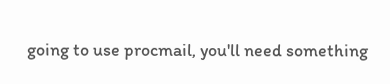going to use procmail, you'll need something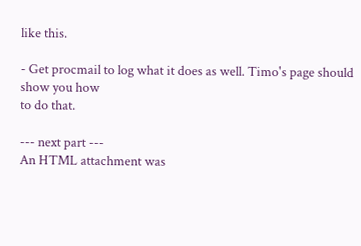like this.

- Get procmail to log what it does as well. Timo's page should show you how
to do that.

--- next part ---
An HTML attachment was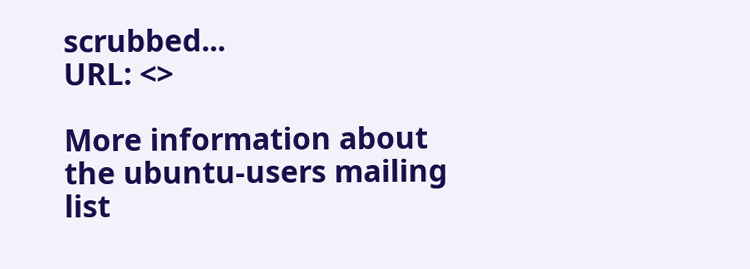scrubbed...
URL: <>

More information about the ubuntu-users mailing list